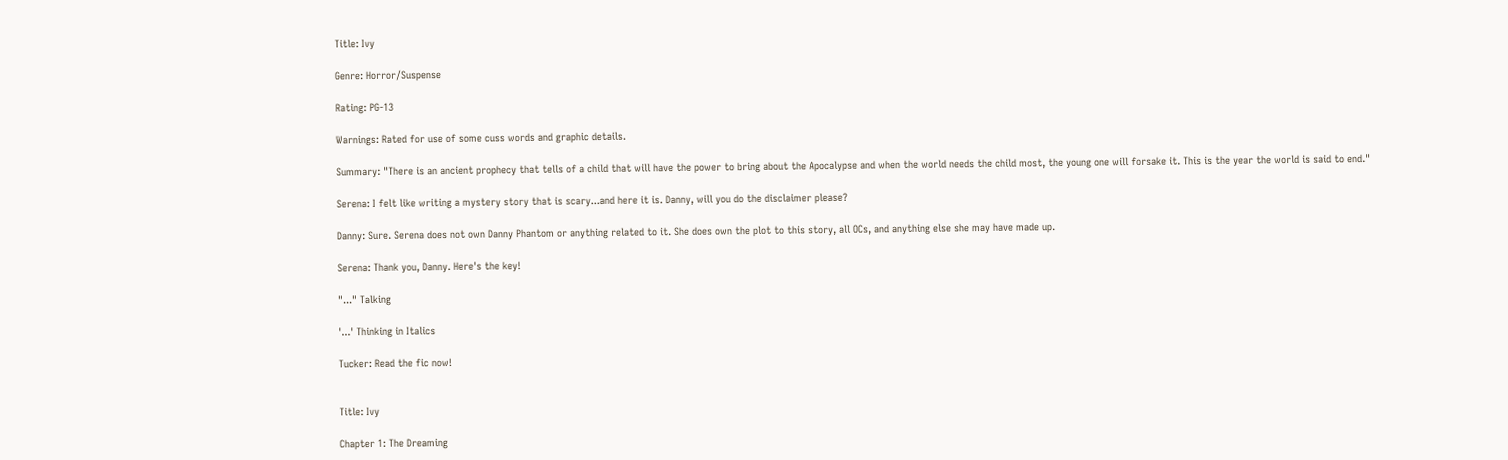Title: Ivy

Genre: Horror/Suspense

Rating: PG-13

Warnings: Rated for use of some cuss words and graphic details.

Summary: "There is an ancient prophecy that tells of a child that will have the power to bring about the Apocalypse and when the world needs the child most, the young one will forsake it. This is the year the world is said to end."

Serena: I felt like writing a mystery story that is scary...and here it is. Danny, will you do the disclaimer please?

Danny: Sure. Serena does not own Danny Phantom or anything related to it. She does own the plot to this story, all OCs, and anything else she may have made up.

Serena: Thank you, Danny. Here's the key!

"..." Talking

'...' Thinking in Italics

Tucker: Read the fic now!


Title: Ivy

Chapter 1: The Dreaming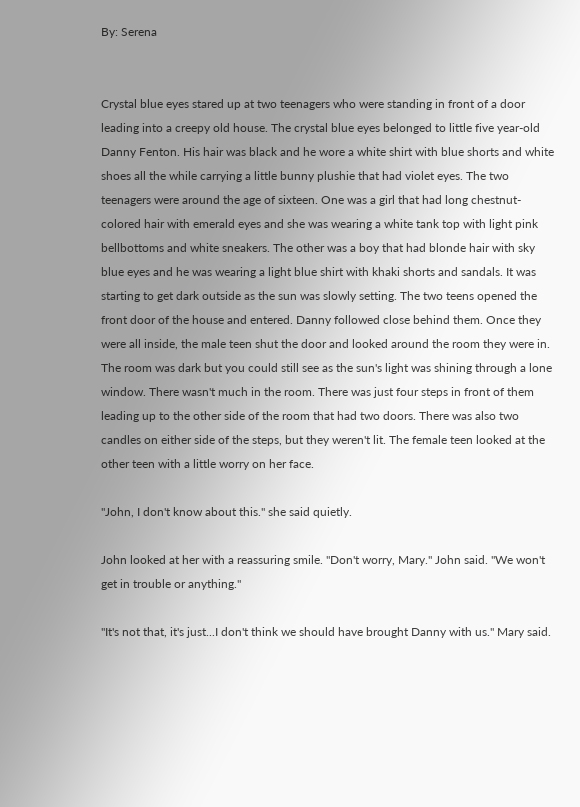By: Serena


Crystal blue eyes stared up at two teenagers who were standing in front of a door leading into a creepy old house. The crystal blue eyes belonged to little five year-old Danny Fenton. His hair was black and he wore a white shirt with blue shorts and white shoes all the while carrying a little bunny plushie that had violet eyes. The two teenagers were around the age of sixteen. One was a girl that had long chestnut-colored hair with emerald eyes and she was wearing a white tank top with light pink bellbottoms and white sneakers. The other was a boy that had blonde hair with sky blue eyes and he was wearing a light blue shirt with khaki shorts and sandals. It was starting to get dark outside as the sun was slowly setting. The two teens opened the front door of the house and entered. Danny followed close behind them. Once they were all inside, the male teen shut the door and looked around the room they were in. The room was dark but you could still see as the sun's light was shining through a lone window. There wasn't much in the room. There was just four steps in front of them leading up to the other side of the room that had two doors. There was also two candles on either side of the steps, but they weren't lit. The female teen looked at the other teen with a little worry on her face.

"John, I don't know about this." she said quietly.

John looked at her with a reassuring smile. "Don't worry, Mary." John said. "We won't get in trouble or anything."

"It's not that, it's just...I don't think we should have brought Danny with us." Mary said.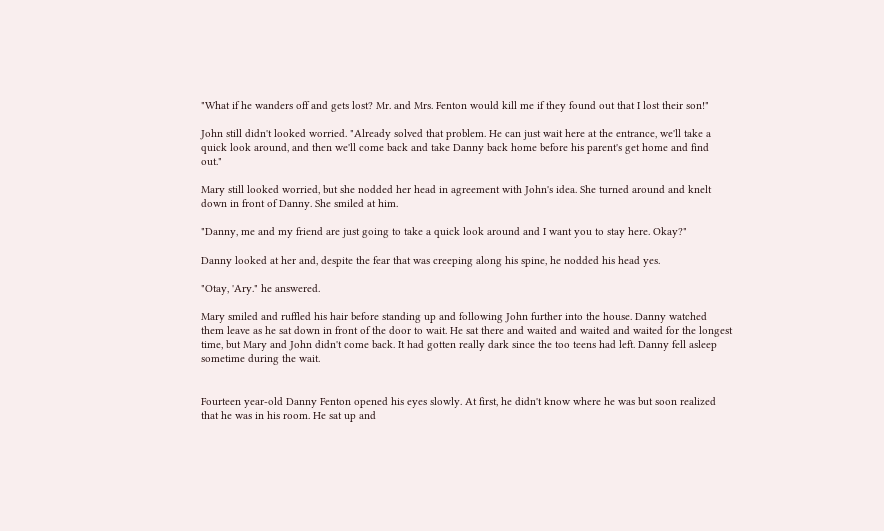"What if he wanders off and gets lost? Mr. and Mrs. Fenton would kill me if they found out that I lost their son!"

John still didn't looked worried. "Already solved that problem. He can just wait here at the entrance, we'll take a quick look around, and then we'll come back and take Danny back home before his parent's get home and find out."

Mary still looked worried, but she nodded her head in agreement with John's idea. She turned around and knelt down in front of Danny. She smiled at him.

"Danny, me and my friend are just going to take a quick look around and I want you to stay here. Okay?"

Danny looked at her and, despite the fear that was creeping along his spine, he nodded his head yes.

"Otay, 'Ary." he answered.

Mary smiled and ruffled his hair before standing up and following John further into the house. Danny watched them leave as he sat down in front of the door to wait. He sat there and waited and waited and waited for the longest time, but Mary and John didn't come back. It had gotten really dark since the too teens had left. Danny fell asleep sometime during the wait.


Fourteen year-old Danny Fenton opened his eyes slowly. At first, he didn't know where he was but soon realized that he was in his room. He sat up and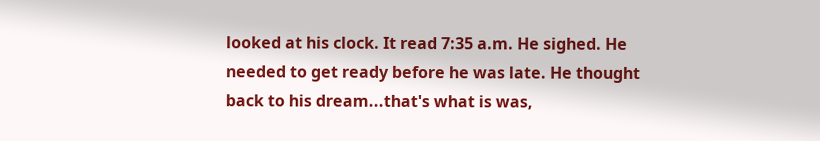looked at his clock. It read 7:35 a.m. He sighed. He needed to get ready before he was late. He thought back to his dream...that's what is was,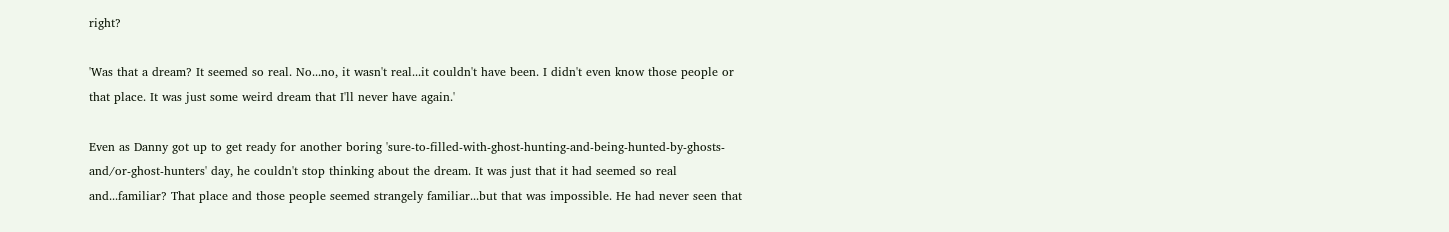right?

'Was that a dream? It seemed so real. No...no, it wasn't real...it couldn't have been. I didn't even know those people or that place. It was just some weird dream that I'll never have again.'

Even as Danny got up to get ready for another boring 'sure-to-filled-with-ghost-hunting-and-being-hunted-by-ghosts-and/or-ghost-hunters' day, he couldn't stop thinking about the dream. It was just that it had seemed so real and...familiar? That place and those people seemed strangely familiar...but that was impossible. He had never seen that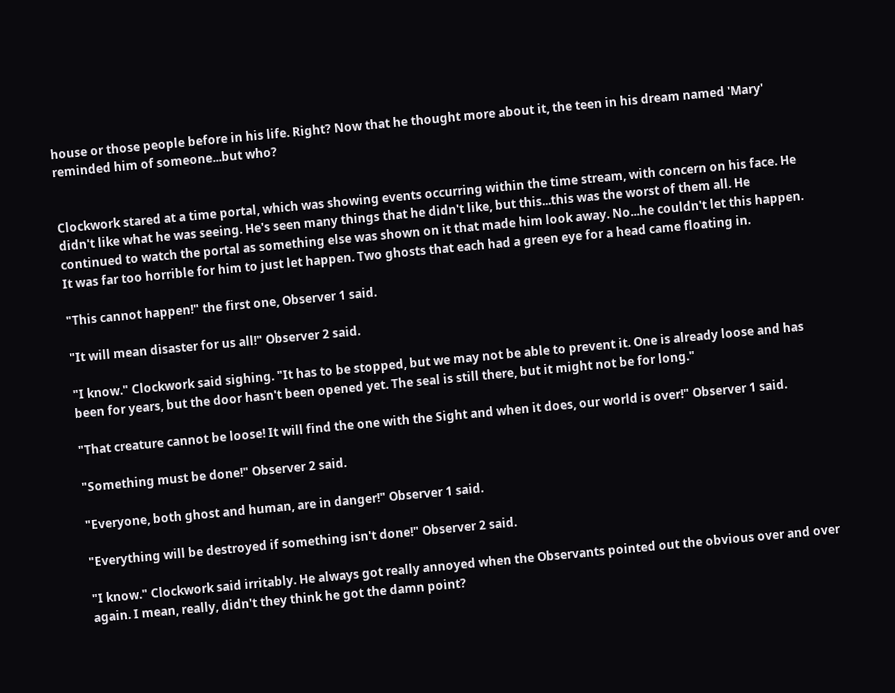house or those people before in his life. Right? Now that he thought more about it, the teen in his dream named 'Mary' reminded him of someone...but who?


Clockwork stared at a time portal, which was showing events occurring within the time stream, with concern on his face. He didn't like what he was seeing. He's seen many things that he didn't like, but this...this was the worst of them all. He continued to watch the portal as something else was shown on it that made him look away. No...he couldn't let this happen. It was far too horrible for him to just let happen. Two ghosts that each had a green eye for a head came floating in.

"This cannot happen!" the first one, Observer 1 said.

"It will mean disaster for us all!" Observer 2 said.

"I know." Clockwork said sighing. "It has to be stopped, but we may not be able to prevent it. One is already loose and has been for years, but the door hasn't been opened yet. The seal is still there, but it might not be for long."

"That creature cannot be loose! It will find the one with the Sight and when it does, our world is over!" Observer 1 said.

"Something must be done!" Observer 2 said.

"Everyone, both ghost and human, are in danger!" Observer 1 said.

"Everything will be destroyed if something isn't done!" Observer 2 said.

"I know." Clockwork said irritably. He always got really annoyed when the Observants pointed out the obvious over and over again. I mean, really, didn't they think he got the damn point?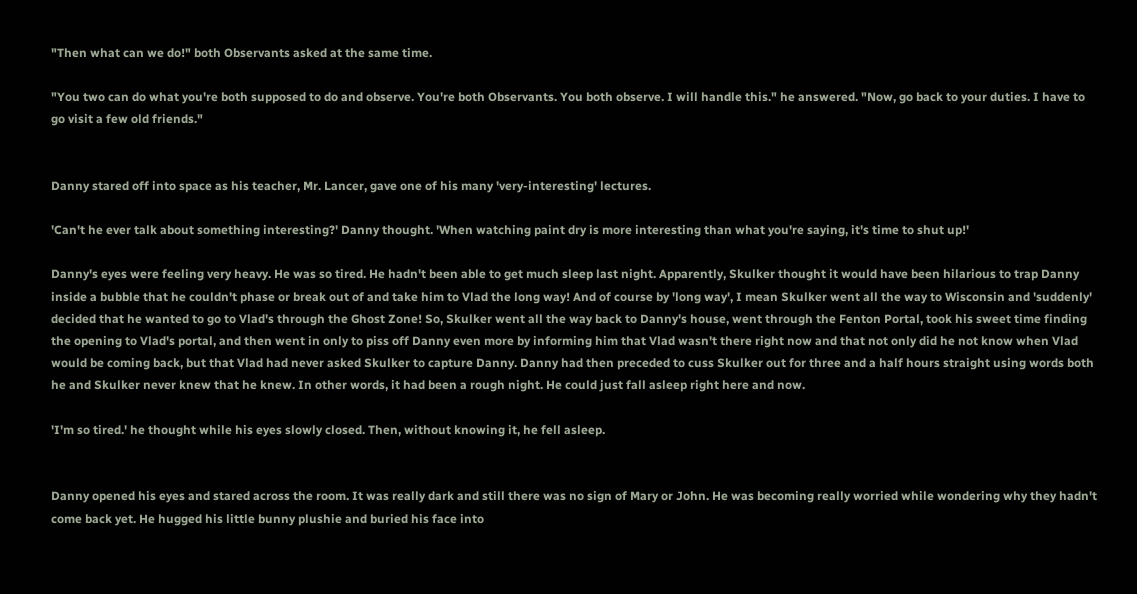"Then what can we do!" both Observants asked at the same time.

"You two can do what you're both supposed to do and observe. You're both Observants. You both observe. I will handle this." he answered. "Now, go back to your duties. I have to go visit a few old friends."


Danny stared off into space as his teacher, Mr. Lancer, gave one of his many 'very-interesting' lectures.

'Can't he ever talk about something interesting?' Danny thought. 'When watching paint dry is more interesting than what you're saying, it's time to shut up!'

Danny's eyes were feeling very heavy. He was so tired. He hadn't been able to get much sleep last night. Apparently, Skulker thought it would have been hilarious to trap Danny inside a bubble that he couldn't phase or break out of and take him to Vlad the long way! And of course by 'long way', I mean Skulker went all the way to Wisconsin and 'suddenly' decided that he wanted to go to Vlad's through the Ghost Zone! So, Skulker went all the way back to Danny's house, went through the Fenton Portal, took his sweet time finding the opening to Vlad's portal, and then went in only to piss off Danny even more by informing him that Vlad wasn't there right now and that not only did he not know when Vlad would be coming back, but that Vlad had never asked Skulker to capture Danny. Danny had then preceded to cuss Skulker out for three and a half hours straight using words both he and Skulker never knew that he knew. In other words, it had been a rough night. He could just fall asleep right here and now.

'I'm so tired.' he thought while his eyes slowly closed. Then, without knowing it, he fell asleep.


Danny opened his eyes and stared across the room. It was really dark and still there was no sign of Mary or John. He was becoming really worried while wondering why they hadn't come back yet. He hugged his little bunny plushie and buried his face into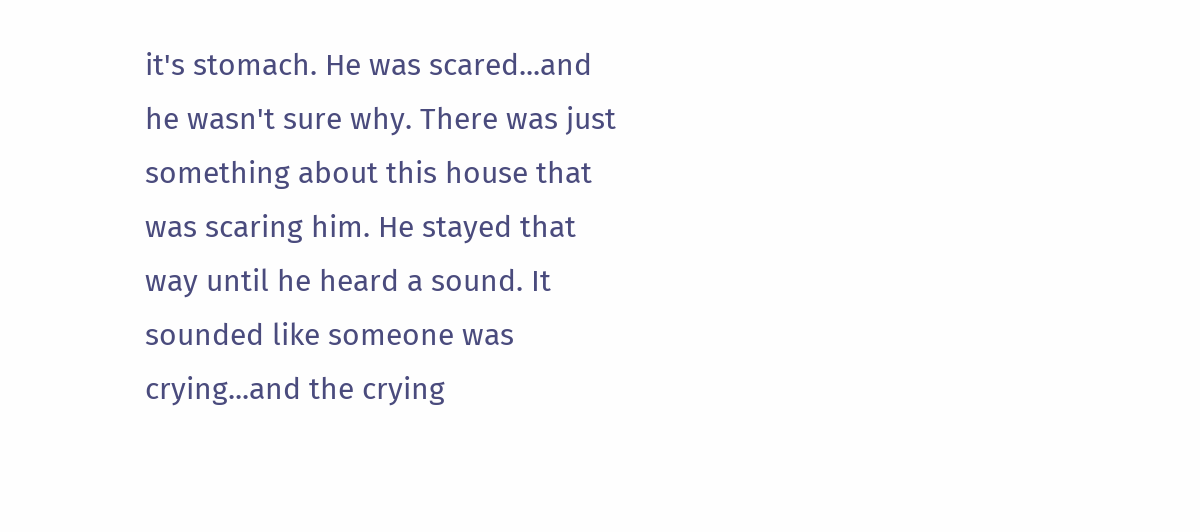it's stomach. He was scared...and he wasn't sure why. There was just something about this house that was scaring him. He stayed that way until he heard a sound. It sounded like someone was crying...and the crying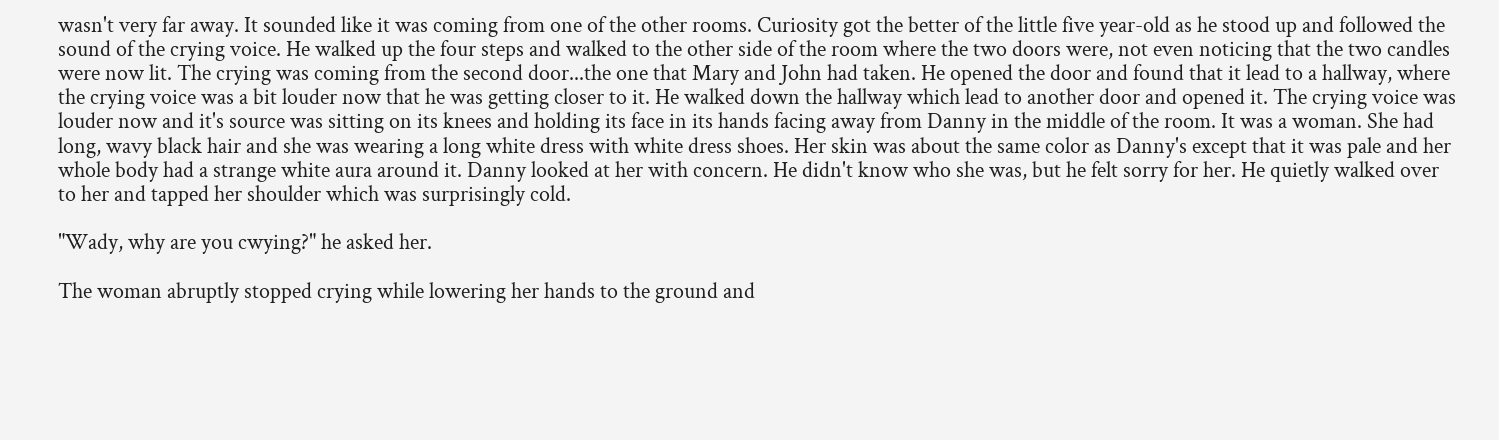wasn't very far away. It sounded like it was coming from one of the other rooms. Curiosity got the better of the little five year-old as he stood up and followed the sound of the crying voice. He walked up the four steps and walked to the other side of the room where the two doors were, not even noticing that the two candles were now lit. The crying was coming from the second door...the one that Mary and John had taken. He opened the door and found that it lead to a hallway, where the crying voice was a bit louder now that he was getting closer to it. He walked down the hallway which lead to another door and opened it. The crying voice was louder now and it's source was sitting on its knees and holding its face in its hands facing away from Danny in the middle of the room. It was a woman. She had long, wavy black hair and she was wearing a long white dress with white dress shoes. Her skin was about the same color as Danny's except that it was pale and her whole body had a strange white aura around it. Danny looked at her with concern. He didn't know who she was, but he felt sorry for her. He quietly walked over to her and tapped her shoulder which was surprisingly cold.

"Wady, why are you cwying?" he asked her.

The woman abruptly stopped crying while lowering her hands to the ground and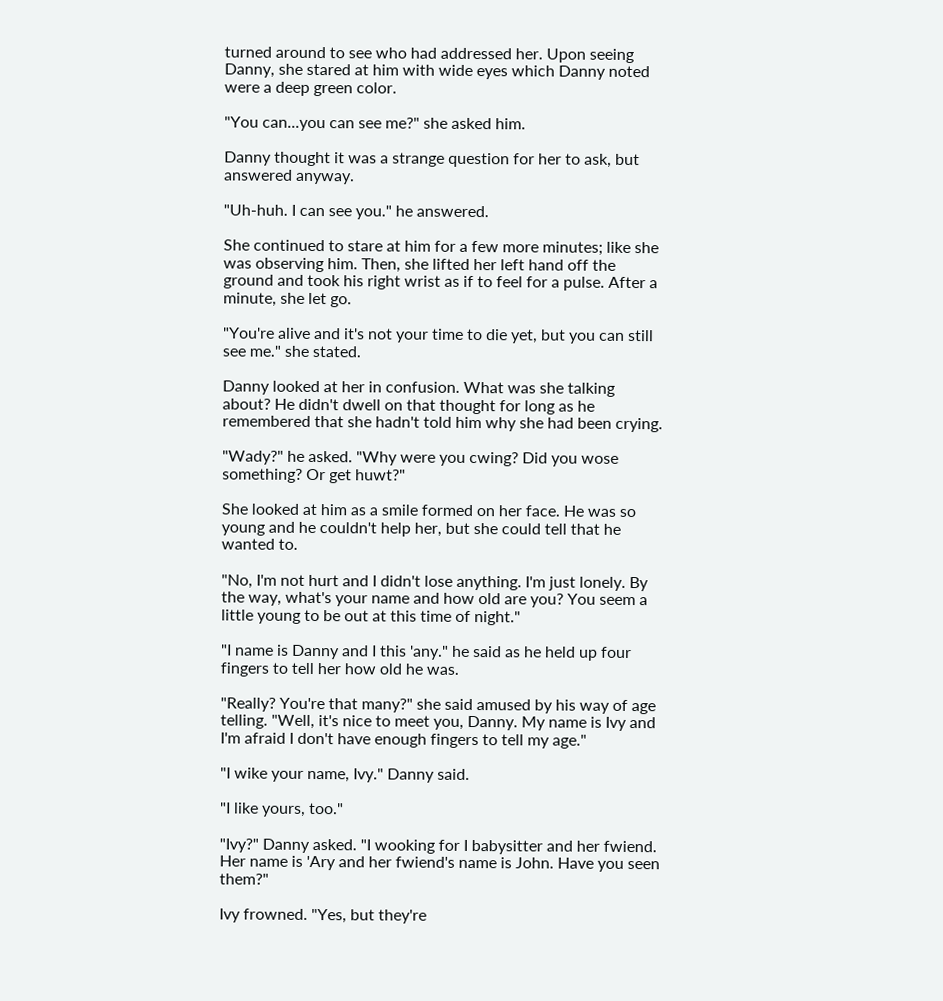turned around to see who had addressed her. Upon seeing Danny, she stared at him with wide eyes which Danny noted were a deep green color.

"You can...you can see me?" she asked him.

Danny thought it was a strange question for her to ask, but answered anyway.

"Uh-huh. I can see you." he answered.

She continued to stare at him for a few more minutes; like she was observing him. Then, she lifted her left hand off the ground and took his right wrist as if to feel for a pulse. After a minute, she let go.

"You're alive and it's not your time to die yet, but you can still see me." she stated.

Danny looked at her in confusion. What was she talking about? He didn't dwell on that thought for long as he remembered that she hadn't told him why she had been crying.

"Wady?" he asked. "Why were you cwing? Did you wose something? Or get huwt?"

She looked at him as a smile formed on her face. He was so young and he couldn't help her, but she could tell that he wanted to.

"No, I'm not hurt and I didn't lose anything. I'm just lonely. By the way, what's your name and how old are you? You seem a little young to be out at this time of night."

"I name is Danny and I this 'any." he said as he held up four fingers to tell her how old he was.

"Really? You're that many?" she said amused by his way of age telling. "Well, it's nice to meet you, Danny. My name is Ivy and I'm afraid I don't have enough fingers to tell my age."

"I wike your name, Ivy." Danny said.

"I like yours, too."

"Ivy?" Danny asked. "I wooking for I babysitter and her fwiend. Her name is 'Ary and her fwiend's name is John. Have you seen them?"

Ivy frowned. "Yes, but they're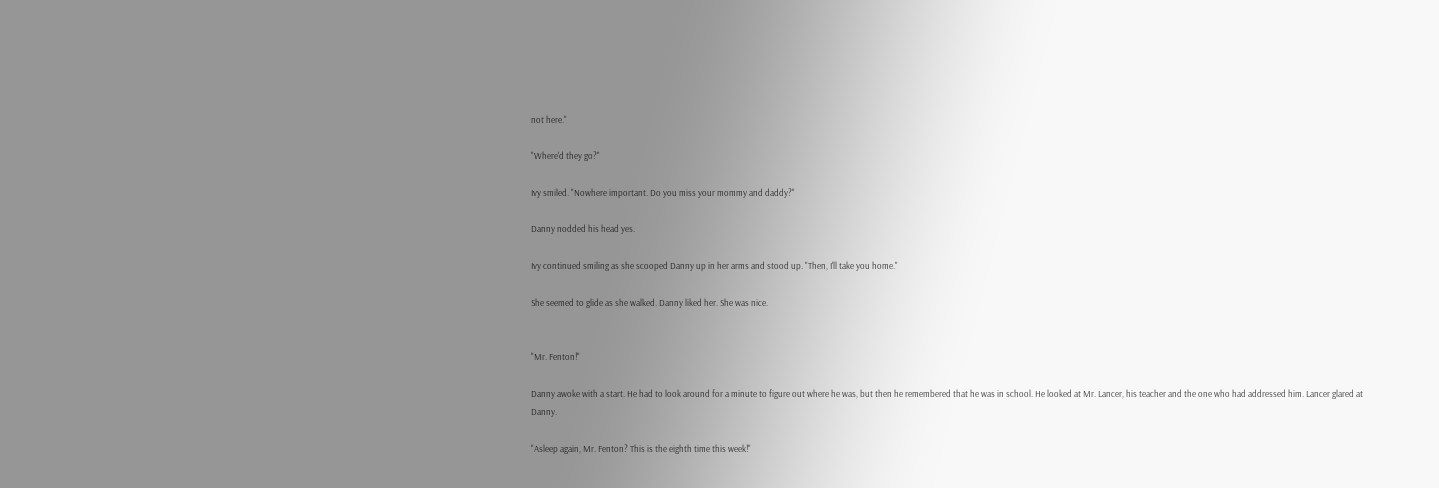not here."

"Where'd they go?"

Ivy smiled. "Nowhere important. Do you miss your mommy and daddy?"

Danny nodded his head yes.

Ivy continued smiling as she scooped Danny up in her arms and stood up. "Then, I'll take you home."

She seemed to glide as she walked. Danny liked her. She was nice.


"Mr. Fenton!"

Danny awoke with a start. He had to look around for a minute to figure out where he was, but then he remembered that he was in school. He looked at Mr. Lancer, his teacher and the one who had addressed him. Lancer glared at Danny.

"Asleep again, Mr. Fenton? This is the eighth time this week!"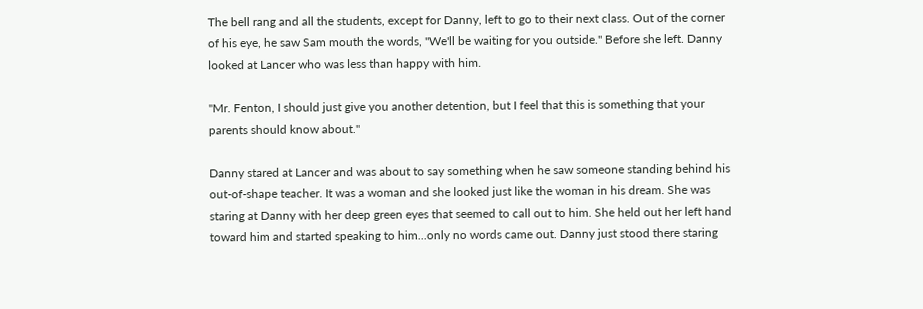The bell rang and all the students, except for Danny, left to go to their next class. Out of the corner of his eye, he saw Sam mouth the words, "We'll be waiting for you outside." Before she left. Danny looked at Lancer who was less than happy with him.

"Mr. Fenton, I should just give you another detention, but I feel that this is something that your parents should know about."

Danny stared at Lancer and was about to say something when he saw someone standing behind his out-of-shape teacher. It was a woman and she looked just like the woman in his dream. She was staring at Danny with her deep green eyes that seemed to call out to him. She held out her left hand toward him and started speaking to him...only no words came out. Danny just stood there staring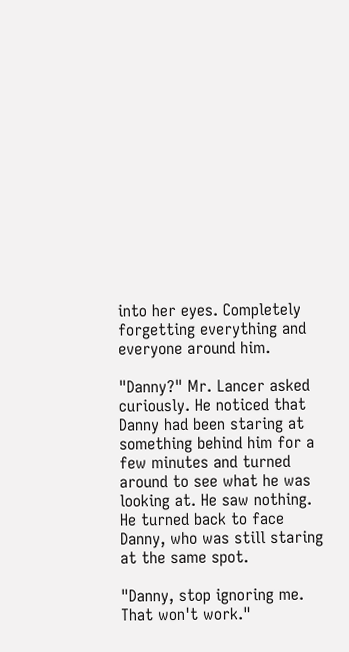into her eyes. Completely forgetting everything and everyone around him.

"Danny?" Mr. Lancer asked curiously. He noticed that Danny had been staring at something behind him for a few minutes and turned around to see what he was looking at. He saw nothing. He turned back to face Danny, who was still staring at the same spot.

"Danny, stop ignoring me. That won't work."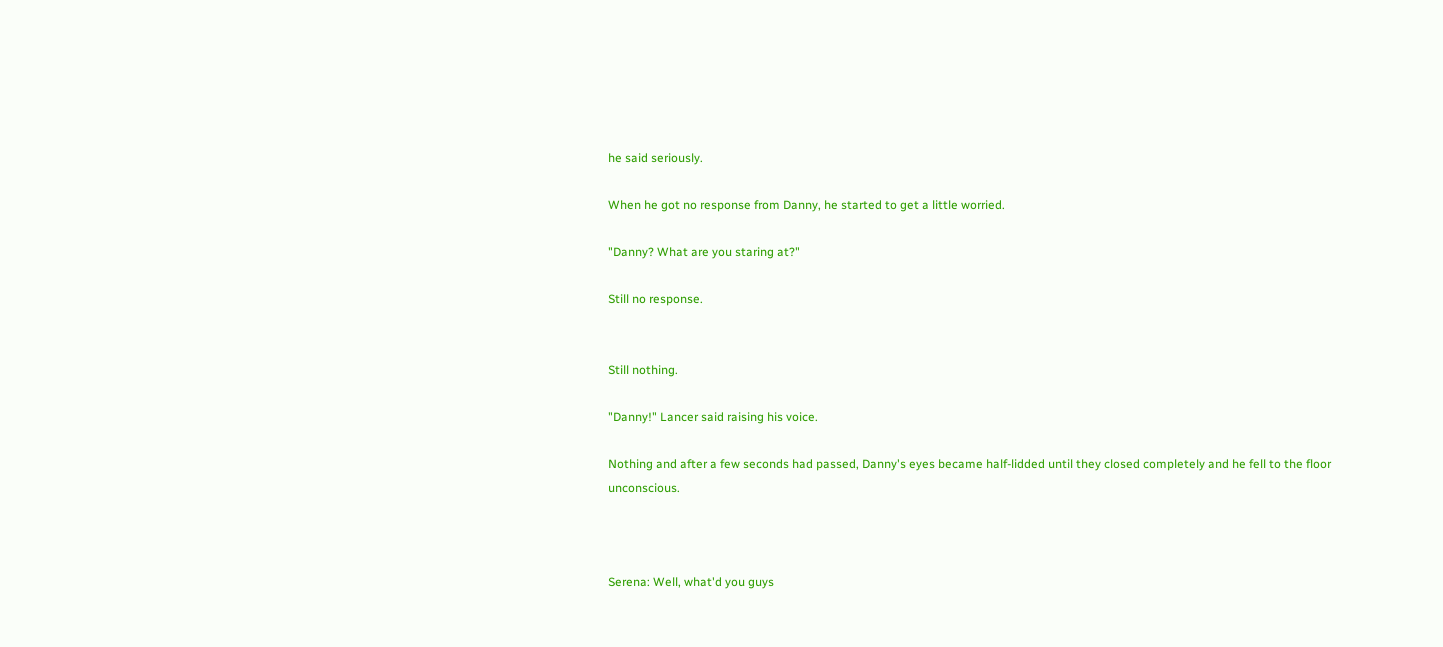he said seriously.

When he got no response from Danny, he started to get a little worried.

"Danny? What are you staring at?"

Still no response.


Still nothing.

"Danny!" Lancer said raising his voice.

Nothing and after a few seconds had passed, Danny's eyes became half-lidded until they closed completely and he fell to the floor unconscious.



Serena: Well, what'd you guys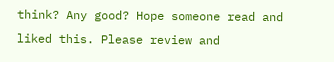think? Any good? Hope someone read and liked this. Please review and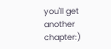you'll get another chapter:)